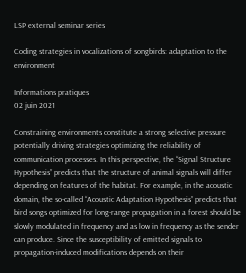LSP external seminar series

Coding strategies in vocalizations of songbirds: adaptation to the environment

Informations pratiques
02 juin 2021

Constraining environments constitute a strong selective pressure potentially driving strategies optimizing the reliability of communication processes. In this perspective, the “Signal Structure Hypothesis” predicts that the structure of animal signals will differ depending on features of the habitat. For example, in the acoustic domain, the so-called “Acoustic Adaptation Hypothesis” predicts that bird songs optimized for long-range propagation in a forest should be slowly modulated in frequency and as low in frequency as the sender can produce. Since the susceptibility of emitted signals to propagation-induced modifications depends on their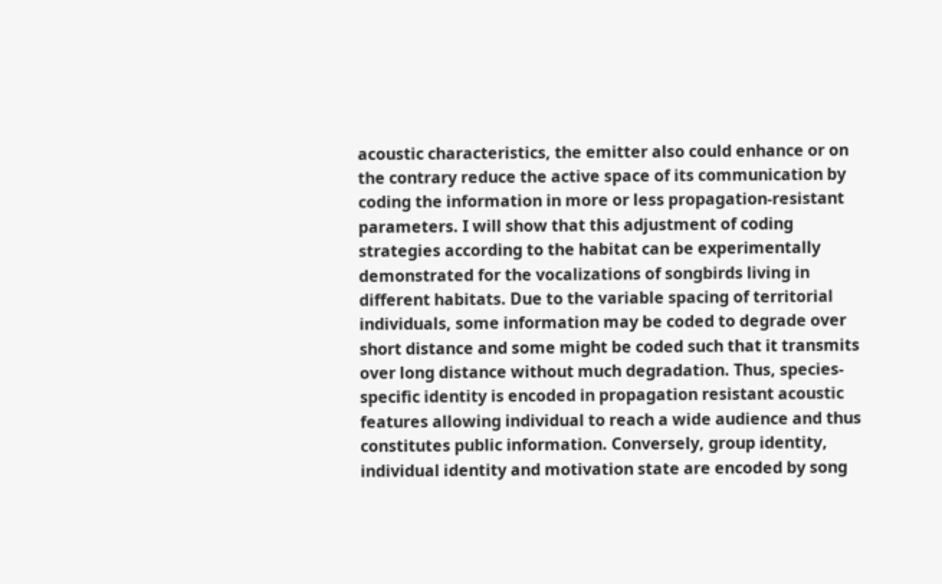acoustic characteristics, the emitter also could enhance or on the contrary reduce the active space of its communication by coding the information in more or less propagation-resistant parameters. I will show that this adjustment of coding strategies according to the habitat can be experimentally demonstrated for the vocalizations of songbirds living in different habitats. Due to the variable spacing of territorial individuals, some information may be coded to degrade over short distance and some might be coded such that it transmits over long distance without much degradation. Thus, species-specific identity is encoded in propagation resistant acoustic features allowing individual to reach a wide audience and thus constitutes public information. Conversely, group identity, individual identity and motivation state are encoded by song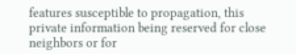features susceptible to propagation, this private information being reserved for close neighbors or for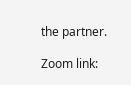the partner.

Zoom link: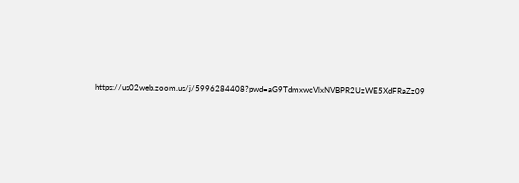https://us02web.zoom.us/j/5996284408?pwd=aG9TdmxwcVlxNVBPR2UzWE5XdFRaZz09